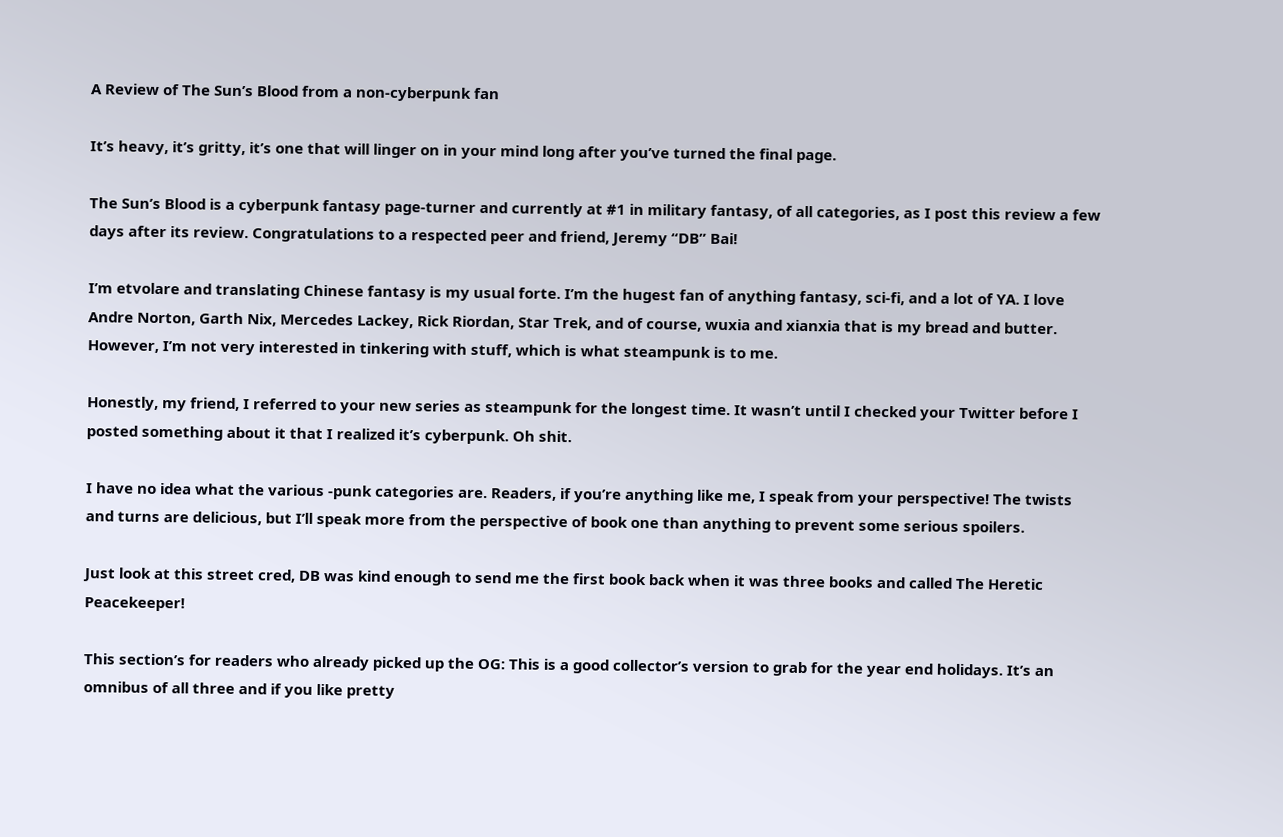A Review of The Sun’s Blood from a non-cyberpunk fan

It’s heavy, it’s gritty, it’s one that will linger on in your mind long after you’ve turned the final page.

The Sun’s Blood is a cyberpunk fantasy page-turner and currently at #1 in military fantasy, of all categories, as I post this review a few days after its review. Congratulations to a respected peer and friend, Jeremy “DB” Bai!

I’m etvolare and translating Chinese fantasy is my usual forte. I’m the hugest fan of anything fantasy, sci-fi, and a lot of YA. I love Andre Norton, Garth Nix, Mercedes Lackey, Rick Riordan, Star Trek, and of course, wuxia and xianxia that is my bread and butter. However, I’m not very interested in tinkering with stuff, which is what steampunk is to me.

Honestly, my friend, I referred to your new series as steampunk for the longest time. It wasn’t until I checked your Twitter before I posted something about it that I realized it’s cyberpunk. Oh shit.

I have no idea what the various -punk categories are. Readers, if you’re anything like me, I speak from your perspective! The twists and turns are delicious, but I’ll speak more from the perspective of book one than anything to prevent some serious spoilers.

Just look at this street cred, DB was kind enough to send me the first book back when it was three books and called The Heretic Peacekeeper!

This section’s for readers who already picked up the OG: This is a good collector’s version to grab for the year end holidays. It’s an omnibus of all three and if you like pretty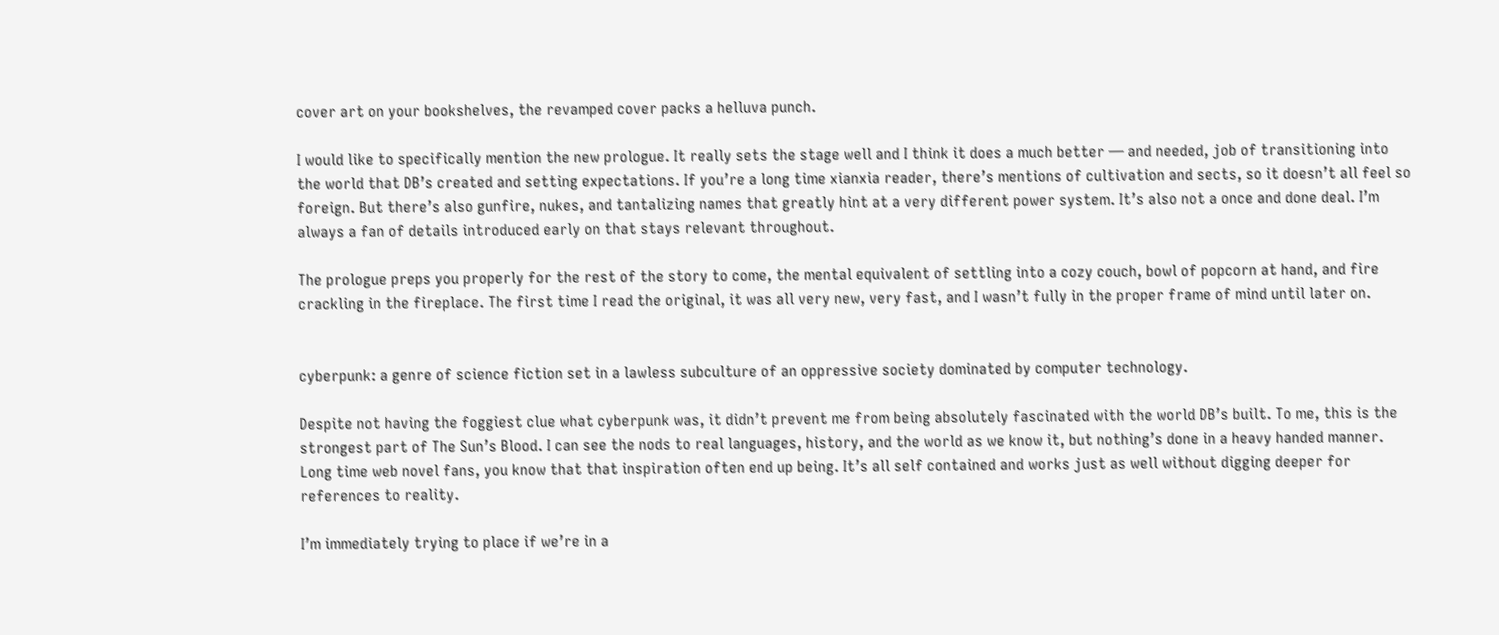cover art on your bookshelves, the revamped cover packs a helluva punch.

I would like to specifically mention the new prologue. It really sets the stage well and I think it does a much better — and needed, job of transitioning into the world that DB’s created and setting expectations. If you’re a long time xianxia reader, there’s mentions of cultivation and sects, so it doesn’t all feel so foreign. But there’s also gunfire, nukes, and tantalizing names that greatly hint at a very different power system. It’s also not a once and done deal. I’m always a fan of details introduced early on that stays relevant throughout.

The prologue preps you properly for the rest of the story to come, the mental equivalent of settling into a cozy couch, bowl of popcorn at hand, and fire crackling in the fireplace. The first time I read the original, it was all very new, very fast, and I wasn’t fully in the proper frame of mind until later on.


cyberpunk: a genre of science fiction set in a lawless subculture of an oppressive society dominated by computer technology.

Despite not having the foggiest clue what cyberpunk was, it didn’t prevent me from being absolutely fascinated with the world DB’s built. To me, this is the strongest part of The Sun’s Blood. I can see the nods to real languages, history, and the world as we know it, but nothing’s done in a heavy handed manner. Long time web novel fans, you know that that inspiration often end up being. It’s all self contained and works just as well without digging deeper for references to reality.

I’m immediately trying to place if we’re in a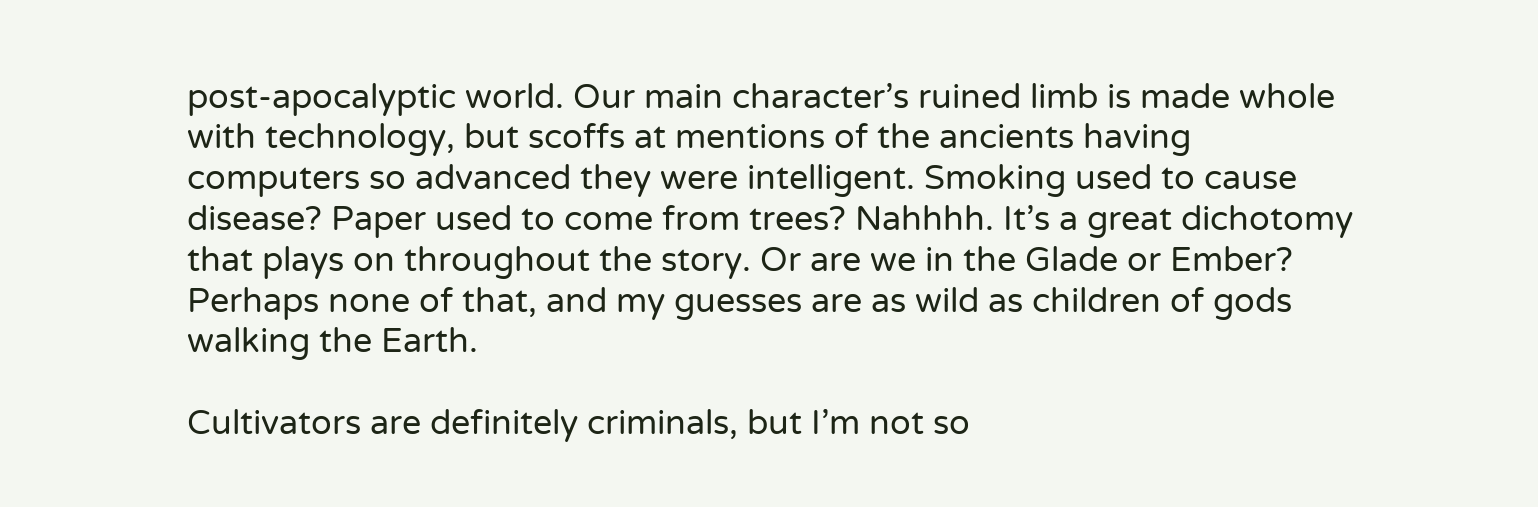post-apocalyptic world. Our main character’s ruined limb is made whole with technology, but scoffs at mentions of the ancients having computers so advanced they were intelligent. Smoking used to cause disease? Paper used to come from trees? Nahhhh. It’s a great dichotomy that plays on throughout the story. Or are we in the Glade or Ember? Perhaps none of that, and my guesses are as wild as children of gods walking the Earth.

Cultivators are definitely criminals, but I’m not so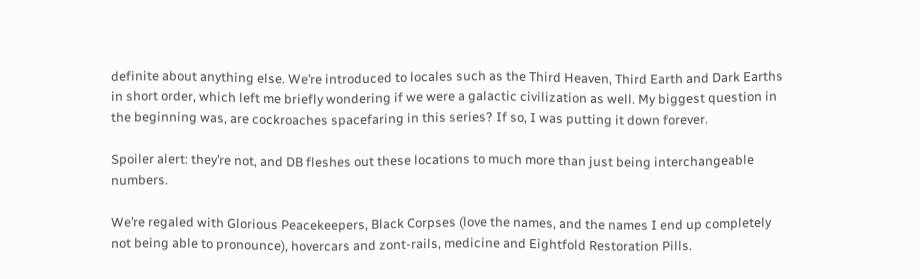definite about anything else. We’re introduced to locales such as the Third Heaven, Third Earth and Dark Earths in short order, which left me briefly wondering if we were a galactic civilization as well. My biggest question in the beginning was, are cockroaches spacefaring in this series? If so, I was putting it down forever.

Spoiler alert: they’re not, and DB fleshes out these locations to much more than just being interchangeable numbers.

We’re regaled with Glorious Peacekeepers, Black Corpses (love the names, and the names I end up completely not being able to pronounce), hovercars and zont-rails, medicine and Eightfold Restoration Pills.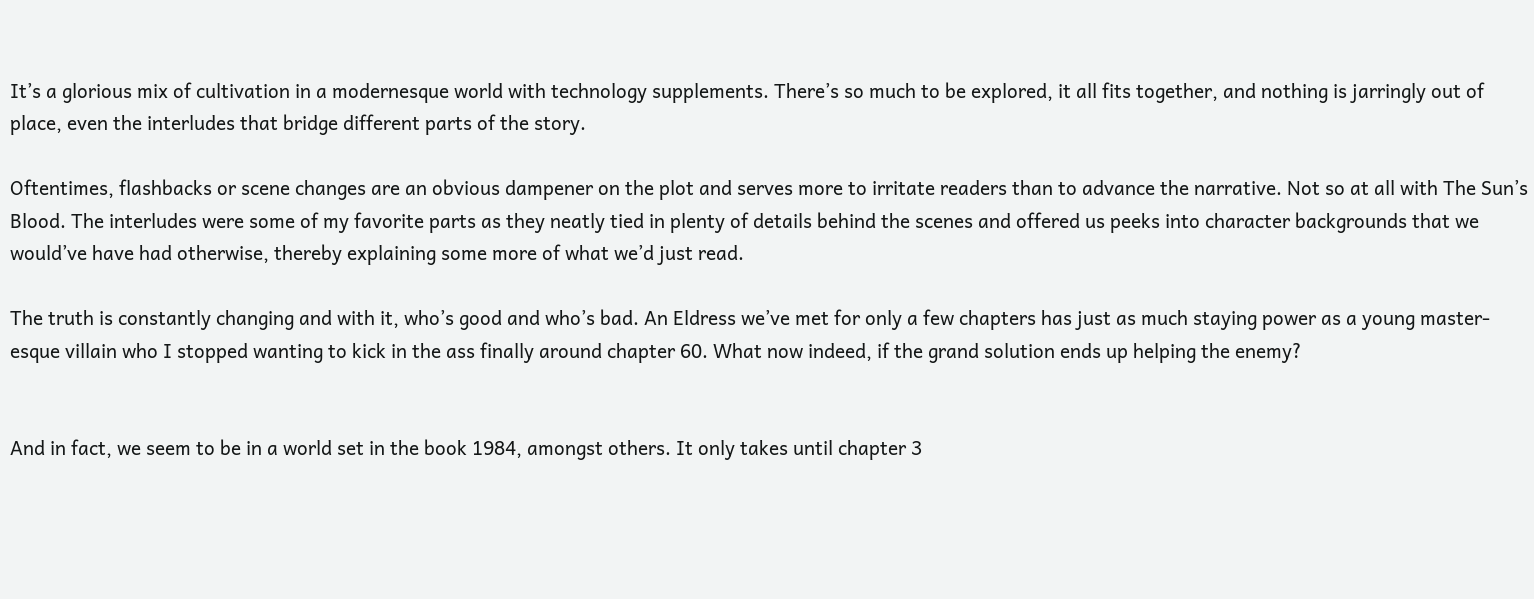It’s a glorious mix of cultivation in a modernesque world with technology supplements. There’s so much to be explored, it all fits together, and nothing is jarringly out of place, even the interludes that bridge different parts of the story.

Oftentimes, flashbacks or scene changes are an obvious dampener on the plot and serves more to irritate readers than to advance the narrative. Not so at all with The Sun’s Blood. The interludes were some of my favorite parts as they neatly tied in plenty of details behind the scenes and offered us peeks into character backgrounds that we would’ve have had otherwise, thereby explaining some more of what we’d just read.

The truth is constantly changing and with it, who’s good and who’s bad. An Eldress we’ve met for only a few chapters has just as much staying power as a young master-esque villain who I stopped wanting to kick in the ass finally around chapter 60. What now indeed, if the grand solution ends up helping the enemy?


And in fact, we seem to be in a world set in the book 1984, amongst others. It only takes until chapter 3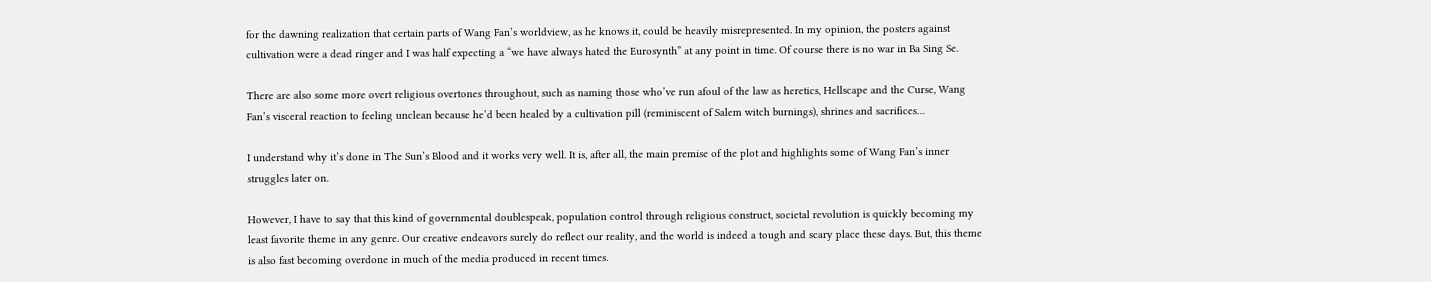for the dawning realization that certain parts of Wang Fan’s worldview, as he knows it, could be heavily misrepresented. In my opinion, the posters against cultivation were a dead ringer and I was half expecting a “we have always hated the Eurosynth” at any point in time. Of course there is no war in Ba Sing Se.

There are also some more overt religious overtones throughout, such as naming those who’ve run afoul of the law as heretics, Hellscape and the Curse, Wang Fan’s visceral reaction to feeling unclean because he’d been healed by a cultivation pill (reminiscent of Salem witch burnings), shrines and sacrifices…

I understand why it’s done in The Sun’s Blood and it works very well. It is, after all, the main premise of the plot and highlights some of Wang Fan’s inner struggles later on.

However, I have to say that this kind of governmental doublespeak, population control through religious construct, societal revolution is quickly becoming my least favorite theme in any genre. Our creative endeavors surely do reflect our reality, and the world is indeed a tough and scary place these days. But, this theme is also fast becoming overdone in much of the media produced in recent times.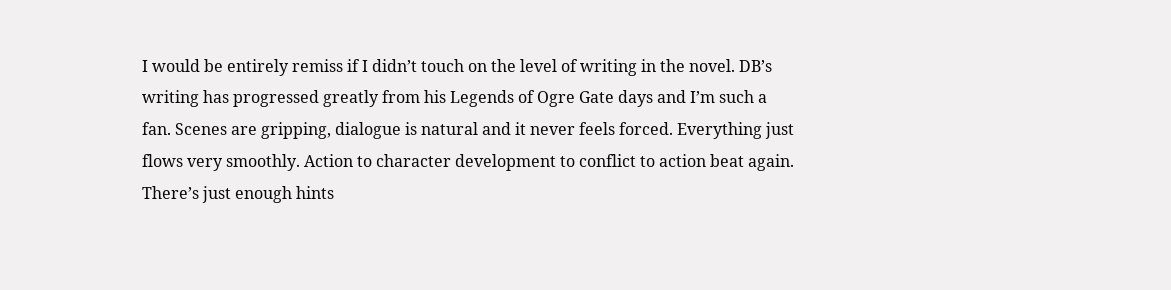I would be entirely remiss if I didn’t touch on the level of writing in the novel. DB’s writing has progressed greatly from his Legends of Ogre Gate days and I’m such a fan. Scenes are gripping, dialogue is natural and it never feels forced. Everything just flows very smoothly. Action to character development to conflict to action beat again. There’s just enough hints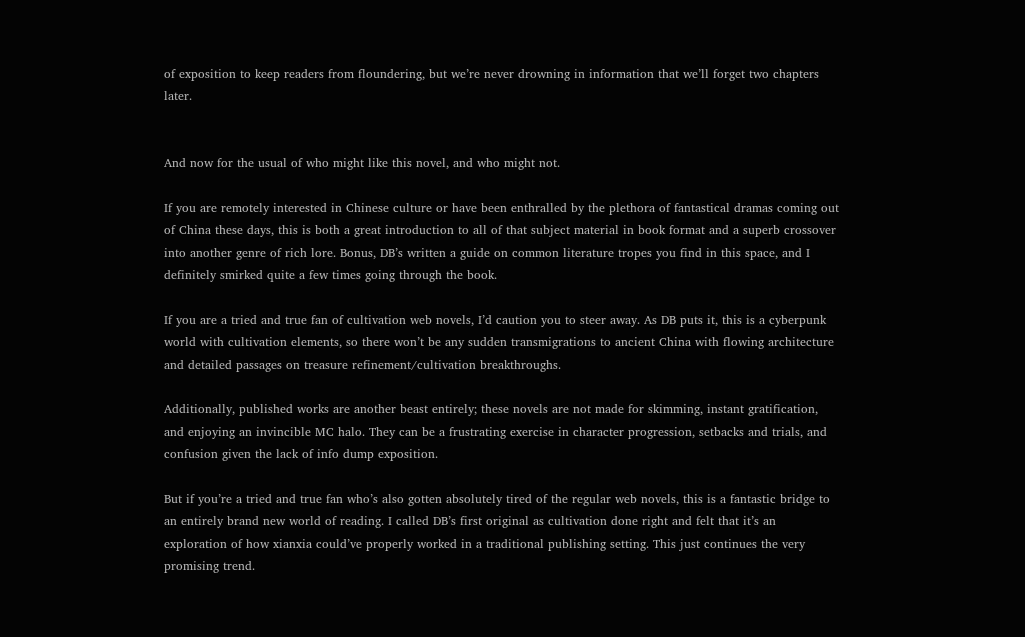of exposition to keep readers from floundering, but we’re never drowning in information that we’ll forget two chapters later.


And now for the usual of who might like this novel, and who might not.

If you are remotely interested in Chinese culture or have been enthralled by the plethora of fantastical dramas coming out of China these days, this is both a great introduction to all of that subject material in book format and a superb crossover into another genre of rich lore. Bonus, DB’s written a guide on common literature tropes you find in this space, and I definitely smirked quite a few times going through the book.

If you are a tried and true fan of cultivation web novels, I’d caution you to steer away. As DB puts it, this is a cyberpunk world with cultivation elements, so there won’t be any sudden transmigrations to ancient China with flowing architecture and detailed passages on treasure refinement/cultivation breakthroughs.

Additionally, published works are another beast entirely; these novels are not made for skimming, instant gratification, and enjoying an invincible MC halo. They can be a frustrating exercise in character progression, setbacks and trials, and confusion given the lack of info dump exposition.

But if you’re a tried and true fan who’s also gotten absolutely tired of the regular web novels, this is a fantastic bridge to an entirely brand new world of reading. I called DB’s first original as cultivation done right and felt that it’s an exploration of how xianxia could’ve properly worked in a traditional publishing setting. This just continues the very promising trend.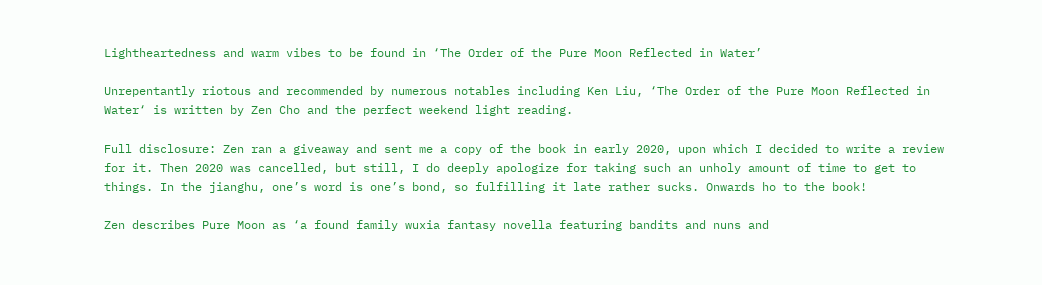Lightheartedness and warm vibes to be found in ‘The Order of the Pure Moon Reflected in Water’

Unrepentantly riotous and recommended by numerous notables including Ken Liu, ‘The Order of the Pure Moon Reflected in Water‘ is written by Zen Cho and the perfect weekend light reading.

Full disclosure: Zen ran a giveaway and sent me a copy of the book in early 2020, upon which I decided to write a review for it. Then 2020 was cancelled, but still, I do deeply apologize for taking such an unholy amount of time to get to things. In the jianghu, one’s word is one’s bond, so fulfilling it late rather sucks. Onwards ho to the book!

Zen describes Pure Moon as ‘a found family wuxia fantasy novella featuring bandits and nuns and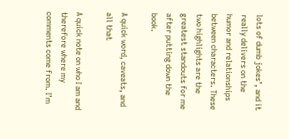lots of dumb jokes’, and it really delivers on the humor and relationships between characters. These two highlights are the greatest standouts for me after putting down the book.

A quick word, caveats, and all that

A quick note on who I am and therefore where my comments come from. I’m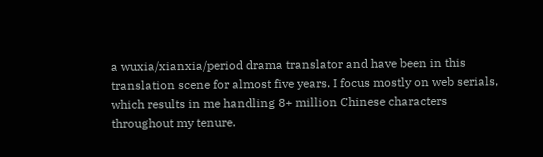a wuxia/xianxia/period drama translator and have been in this translation scene for almost five years. I focus mostly on web serials, which results in me handling 8+ million Chinese characters throughout my tenure.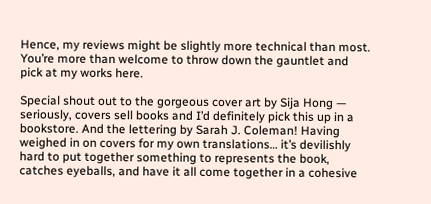Hence, my reviews might be slightly more technical than most. You’re more than welcome to throw down the gauntlet and pick at my works here.

Special shout out to the gorgeous cover art by Sija Hong — seriously, covers sell books and I’d definitely pick this up in a bookstore. And the lettering by Sarah J. Coleman! Having weighed in on covers for my own translations… it’s devilishly hard to put together something to represents the book, catches eyeballs, and have it all come together in a cohesive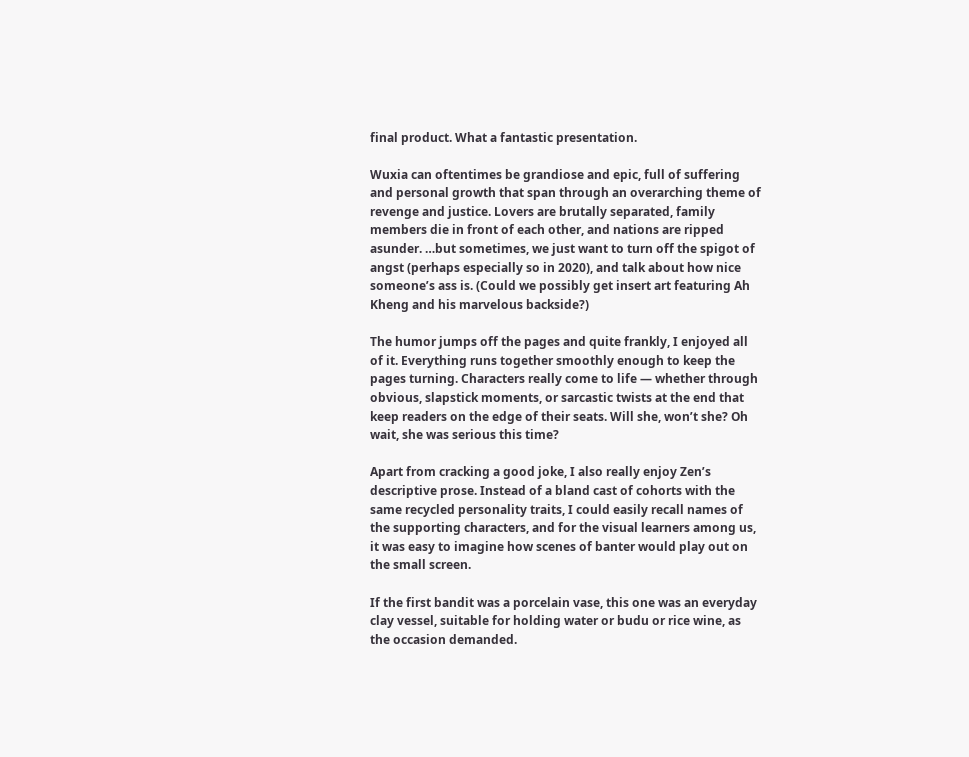final product. What a fantastic presentation.

Wuxia can oftentimes be grandiose and epic, full of suffering and personal growth that span through an overarching theme of revenge and justice. Lovers are brutally separated, family members die in front of each other, and nations are ripped asunder. …but sometimes, we just want to turn off the spigot of angst (perhaps especially so in 2020), and talk about how nice someone’s ass is. (Could we possibly get insert art featuring Ah Kheng and his marvelous backside?)

The humor jumps off the pages and quite frankly, I enjoyed all of it. Everything runs together smoothly enough to keep the pages turning. Characters really come to life — whether through obvious, slapstick moments, or sarcastic twists at the end that keep readers on the edge of their seats. Will she, won’t she? Oh wait, she was serious this time?

Apart from cracking a good joke, I also really enjoy Zen’s descriptive prose. Instead of a bland cast of cohorts with the same recycled personality traits, I could easily recall names of the supporting characters, and for the visual learners among us, it was easy to imagine how scenes of banter would play out on the small screen.

If the first bandit was a porcelain vase, this one was an everyday clay vessel, suitable for holding water or budu or rice wine, as the occasion demanded.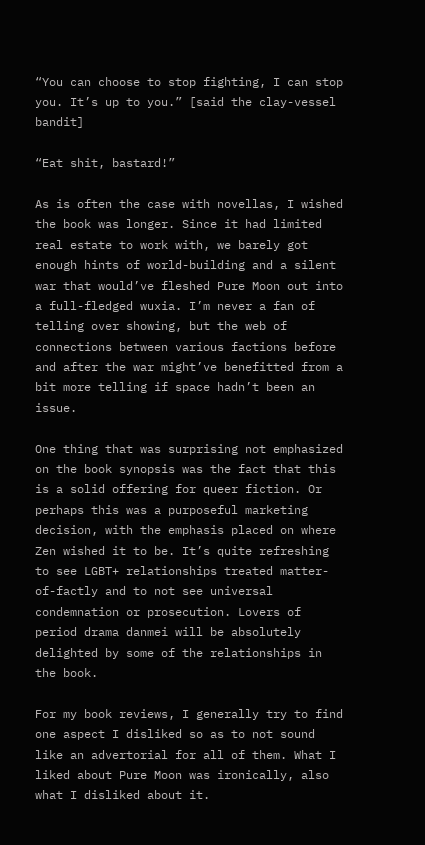“You can choose to stop fighting, I can stop you. It’s up to you.” [said the clay-vessel bandit]

“Eat shit, bastard!”

As is often the case with novellas, I wished the book was longer. Since it had limited real estate to work with, we barely got enough hints of world-building and a silent war that would’ve fleshed Pure Moon out into a full-fledged wuxia. I’m never a fan of telling over showing, but the web of connections between various factions before and after the war might’ve benefitted from a bit more telling if space hadn’t been an issue.

One thing that was surprising not emphasized on the book synopsis was the fact that this is a solid offering for queer fiction. Or perhaps this was a purposeful marketing decision, with the emphasis placed on where Zen wished it to be. It’s quite refreshing to see LGBT+ relationships treated matter-of-factly and to not see universal condemnation or prosecution. Lovers of period drama danmei will be absolutely delighted by some of the relationships in the book.

For my book reviews, I generally try to find one aspect I disliked so as to not sound like an advertorial for all of them. What I liked about Pure Moon was ironically, also what I disliked about it.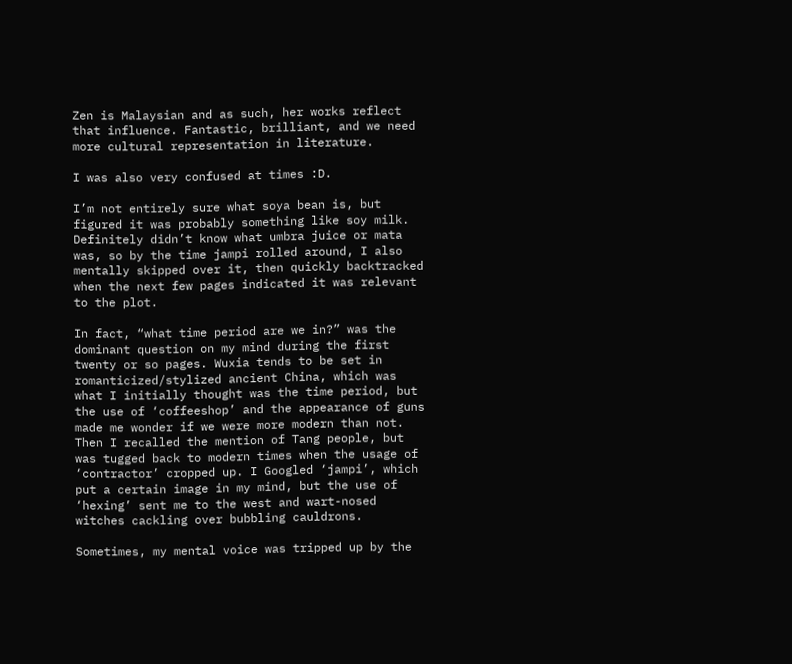Zen is Malaysian and as such, her works reflect that influence. Fantastic, brilliant, and we need more cultural representation in literature.

I was also very confused at times :D.

I’m not entirely sure what soya bean is, but figured it was probably something like soy milk. Definitely didn’t know what umbra juice or mata was, so by the time jampi rolled around, I also mentally skipped over it, then quickly backtracked when the next few pages indicated it was relevant to the plot.

In fact, “what time period are we in?” was the dominant question on my mind during the first twenty or so pages. Wuxia tends to be set in romanticized/stylized ancient China, which was what I initially thought was the time period, but the use of ‘coffeeshop’ and the appearance of guns made me wonder if we were more modern than not. Then I recalled the mention of Tang people, but was tugged back to modern times when the usage of ‘contractor’ cropped up. I Googled ‘jampi’, which put a certain image in my mind, but the use of ‘hexing’ sent me to the west and wart-nosed witches cackling over bubbling cauldrons.

Sometimes, my mental voice was tripped up by the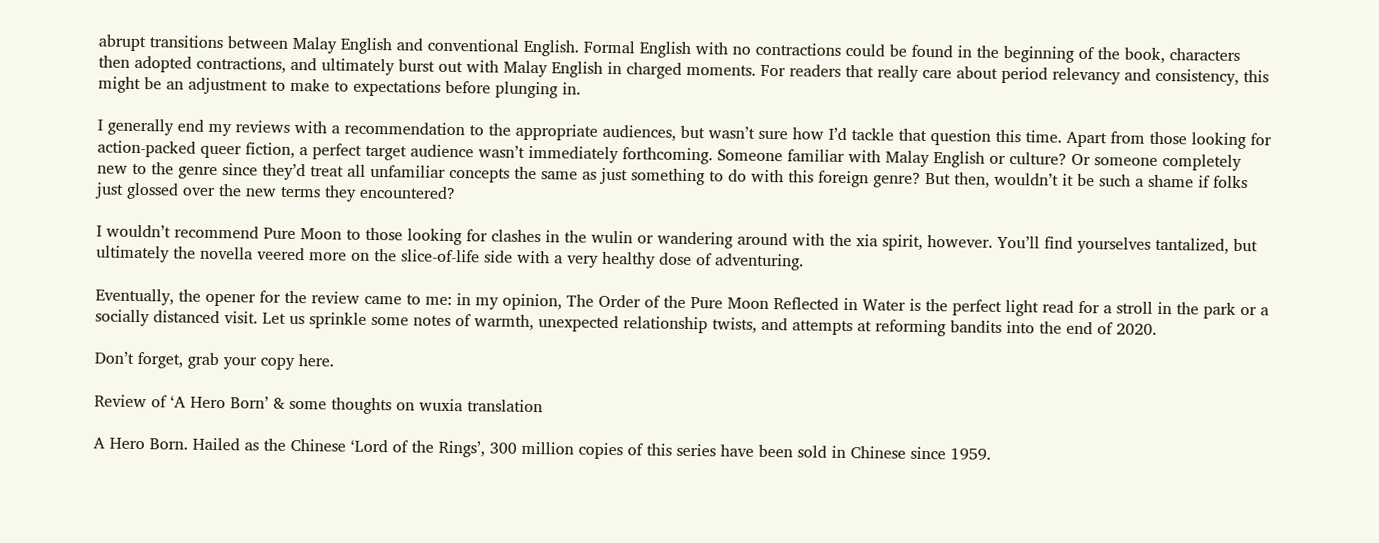abrupt transitions between Malay English and conventional English. Formal English with no contractions could be found in the beginning of the book, characters then adopted contractions, and ultimately burst out with Malay English in charged moments. For readers that really care about period relevancy and consistency, this might be an adjustment to make to expectations before plunging in.

I generally end my reviews with a recommendation to the appropriate audiences, but wasn’t sure how I’d tackle that question this time. Apart from those looking for action-packed queer fiction, a perfect target audience wasn’t immediately forthcoming. Someone familiar with Malay English or culture? Or someone completely new to the genre since they’d treat all unfamiliar concepts the same as just something to do with this foreign genre? But then, wouldn’t it be such a shame if folks just glossed over the new terms they encountered?

I wouldn’t recommend Pure Moon to those looking for clashes in the wulin or wandering around with the xia spirit, however. You’ll find yourselves tantalized, but ultimately the novella veered more on the slice-of-life side with a very healthy dose of adventuring.

Eventually, the opener for the review came to me: in my opinion, The Order of the Pure Moon Reflected in Water is the perfect light read for a stroll in the park or a socially distanced visit. Let us sprinkle some notes of warmth, unexpected relationship twists, and attempts at reforming bandits into the end of 2020.

Don’t forget, grab your copy here.

Review of ‘A Hero Born’ & some thoughts on wuxia translation

A Hero Born. Hailed as the Chinese ‘Lord of the Rings’, 300 million copies of this series have been sold in Chinese since 1959.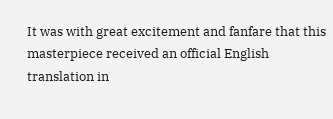It was with great excitement and fanfare that this masterpiece received an official English translation in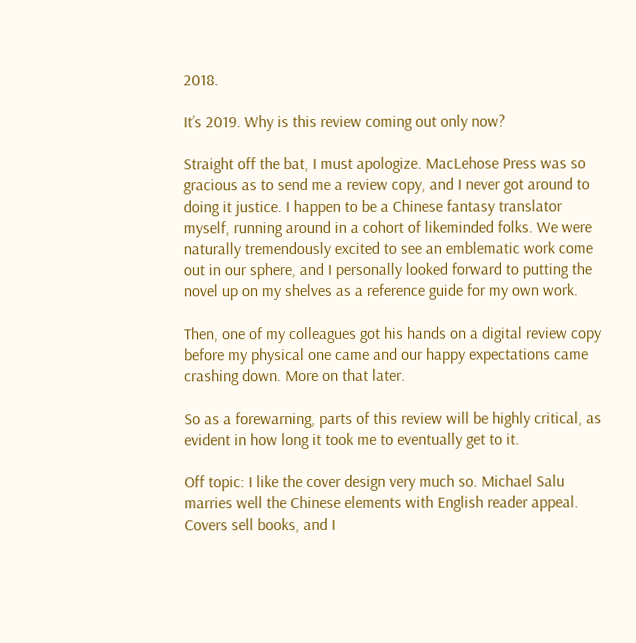2018.

It’s 2019. Why is this review coming out only now?

Straight off the bat, I must apologize. MacLehose Press was so gracious as to send me a review copy, and I never got around to doing it justice. I happen to be a Chinese fantasy translator myself, running around in a cohort of likeminded folks. We were naturally tremendously excited to see an emblematic work come out in our sphere, and I personally looked forward to putting the novel up on my shelves as a reference guide for my own work.

Then, one of my colleagues got his hands on a digital review copy before my physical one came and our happy expectations came crashing down. More on that later.

So as a forewarning, parts of this review will be highly critical, as evident in how long it took me to eventually get to it.

Off topic: I like the cover design very much so. Michael Salu marries well the Chinese elements with English reader appeal. Covers sell books, and I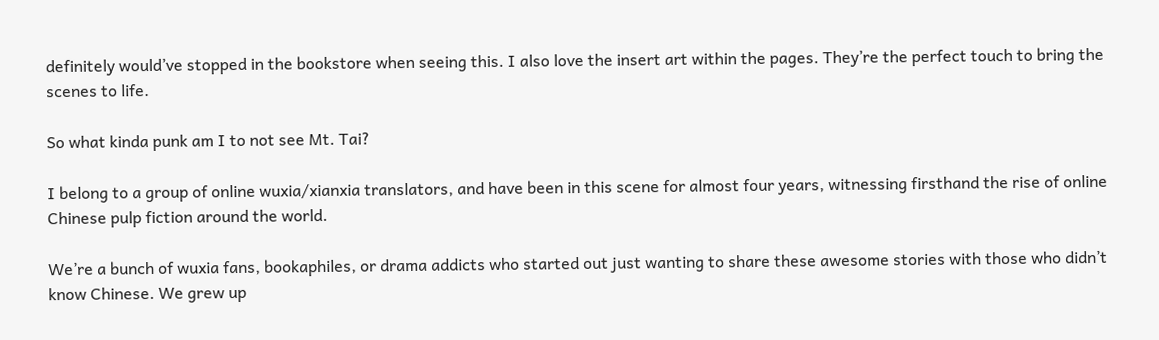definitely would’ve stopped in the bookstore when seeing this. I also love the insert art within the pages. They’re the perfect touch to bring the scenes to life.

So what kinda punk am I to not see Mt. Tai?

I belong to a group of online wuxia/xianxia translators, and have been in this scene for almost four years, witnessing firsthand the rise of online Chinese pulp fiction around the world.

We’re a bunch of wuxia fans, bookaphiles, or drama addicts who started out just wanting to share these awesome stories with those who didn’t know Chinese. We grew up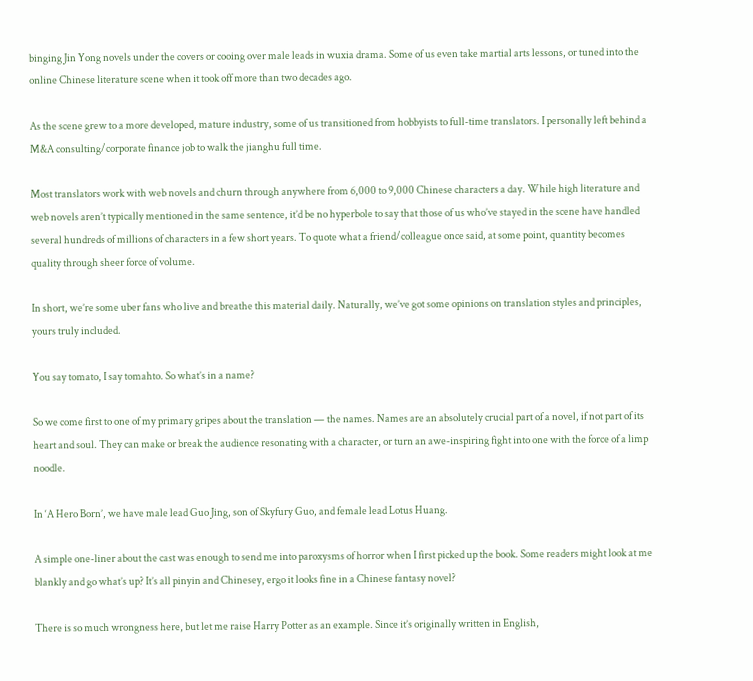binging Jin Yong novels under the covers or cooing over male leads in wuxia drama. Some of us even take martial arts lessons, or tuned into the online Chinese literature scene when it took off more than two decades ago.

As the scene grew to a more developed, mature industry, some of us transitioned from hobbyists to full-time translators. I personally left behind a M&A consulting/corporate finance job to walk the jianghu full time.

Most translators work with web novels and churn through anywhere from 6,000 to 9,000 Chinese characters a day. While high literature and web novels aren’t typically mentioned in the same sentence, it’d be no hyperbole to say that those of us who’ve stayed in the scene have handled several hundreds of millions of characters in a few short years. To quote what a friend/colleague once said, at some point, quantity becomes quality through sheer force of volume.

In short, we’re some uber fans who live and breathe this material daily. Naturally, we’ve got some opinions on translation styles and principles, yours truly included.

You say tomato, I say tomahto. So what’s in a name?

So we come first to one of my primary gripes about the translation — the names. Names are an absolutely crucial part of a novel, if not part of its heart and soul. They can make or break the audience resonating with a character, or turn an awe-inspiring fight into one with the force of a limp noodle.

In ‘A Hero Born’, we have male lead Guo Jing, son of Skyfury Guo, and female lead Lotus Huang.

A simple one-liner about the cast was enough to send me into paroxysms of horror when I first picked up the book. Some readers might look at me blankly and go what’s up? It’s all pinyin and Chinesey, ergo it looks fine in a Chinese fantasy novel?

There is so much wrongness here, but let me raise Harry Potter as an example. Since it’s originally written in English,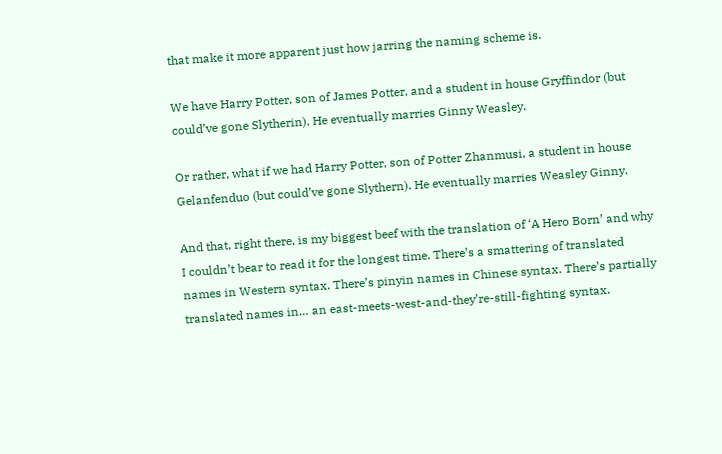that make it more apparent just how jarring the naming scheme is.

We have Harry Potter, son of James Potter, and a student in house Gryffindor (but could’ve gone Slytherin). He eventually marries Ginny Weasley.

Or rather, what if we had Harry Potter, son of Potter Zhanmusi, a student in house Gelanfenduo (but could’ve gone Slythern). He eventually marries Weasley Ginny.

And that, right there, is my biggest beef with the translation of ‘A Hero Born’ and why I couldn’t bear to read it for the longest time. There’s a smattering of translated names in Western syntax. There’s pinyin names in Chinese syntax. There’s partially translated names in… an east-meets-west-and-they’re-still-fighting syntax.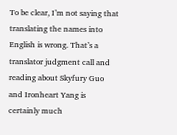To be clear, I’m not saying that translating the names into English is wrong. That’s a translator judgment call and reading about Skyfury Guo and Ironheart Yang is certainly much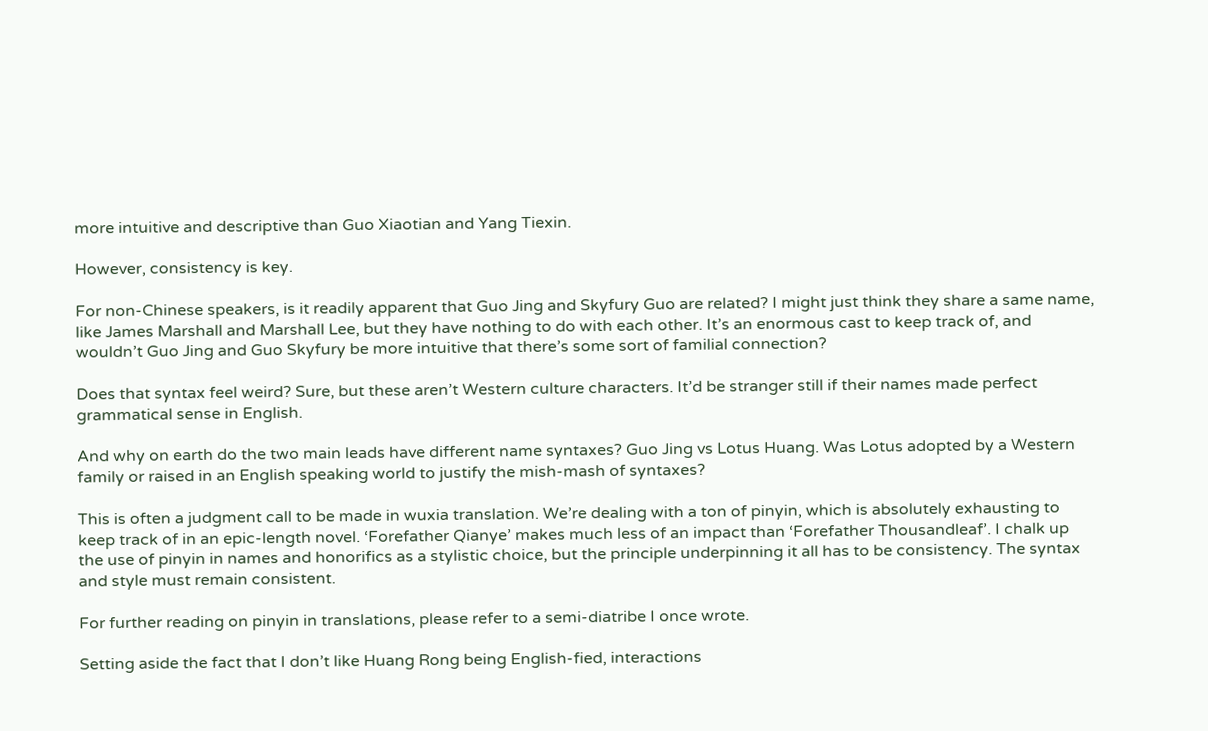more intuitive and descriptive than Guo Xiaotian and Yang Tiexin.

However, consistency is key.

For non-Chinese speakers, is it readily apparent that Guo Jing and Skyfury Guo are related? I might just think they share a same name, like James Marshall and Marshall Lee, but they have nothing to do with each other. It’s an enormous cast to keep track of, and wouldn’t Guo Jing and Guo Skyfury be more intuitive that there’s some sort of familial connection?

Does that syntax feel weird? Sure, but these aren’t Western culture characters. It’d be stranger still if their names made perfect grammatical sense in English.

And why on earth do the two main leads have different name syntaxes? Guo Jing vs Lotus Huang. Was Lotus adopted by a Western family or raised in an English speaking world to justify the mish-mash of syntaxes?

This is often a judgment call to be made in wuxia translation. We’re dealing with a ton of pinyin, which is absolutely exhausting to keep track of in an epic-length novel. ‘Forefather Qianye’ makes much less of an impact than ‘Forefather Thousandleaf’. I chalk up the use of pinyin in names and honorifics as a stylistic choice, but the principle underpinning it all has to be consistency. The syntax and style must remain consistent.

For further reading on pinyin in translations, please refer to a semi-diatribe I once wrote.

Setting aside the fact that I don’t like Huang Rong being English-fied, interactions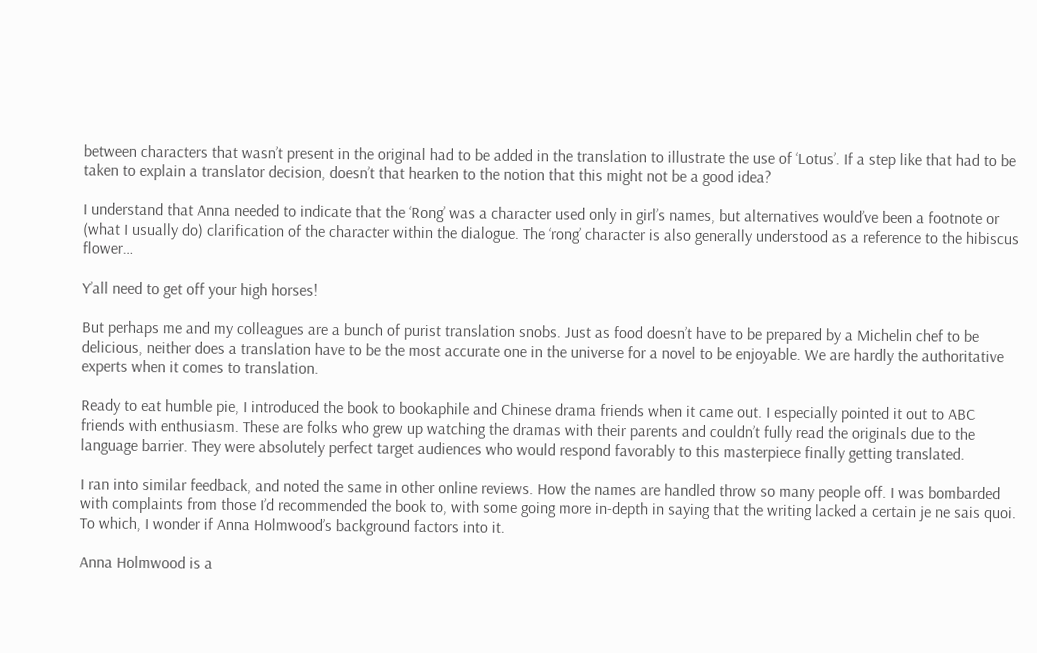between characters that wasn’t present in the original had to be added in the translation to illustrate the use of ‘Lotus’. If a step like that had to be taken to explain a translator decision, doesn’t that hearken to the notion that this might not be a good idea?

I understand that Anna needed to indicate that the ‘Rong’ was a character used only in girl’s names, but alternatives would’ve been a footnote or (what I usually do) clarification of the character within the dialogue. The ‘rong’ character is also generally understood as a reference to the hibiscus flower…

Y’all need to get off your high horses!

But perhaps me and my colleagues are a bunch of purist translation snobs. Just as food doesn’t have to be prepared by a Michelin chef to be delicious, neither does a translation have to be the most accurate one in the universe for a novel to be enjoyable. We are hardly the authoritative experts when it comes to translation.

Ready to eat humble pie, I introduced the book to bookaphile and Chinese drama friends when it came out. I especially pointed it out to ABC friends with enthusiasm. These are folks who grew up watching the dramas with their parents and couldn’t fully read the originals due to the language barrier. They were absolutely perfect target audiences who would respond favorably to this masterpiece finally getting translated.

I ran into similar feedback, and noted the same in other online reviews. How the names are handled throw so many people off. I was bombarded with complaints from those I’d recommended the book to, with some going more in-depth in saying that the writing lacked a certain je ne sais quoi. To which, I wonder if Anna Holmwood’s background factors into it.

Anna Holmwood is a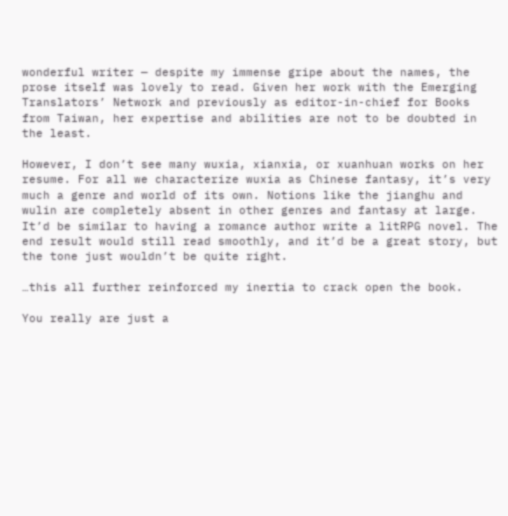wonderful writer — despite my immense gripe about the names, the prose itself was lovely to read. Given her work with the Emerging Translators’ Network and previously as editor-in-chief for Books from Taiwan, her expertise and abilities are not to be doubted in the least.

However, I don’t see many wuxia, xianxia, or xuanhuan works on her resume. For all we characterize wuxia as Chinese fantasy, it’s very much a genre and world of its own. Notions like the jianghu and wulin are completely absent in other genres and fantasy at large. It’d be similar to having a romance author write a litRPG novel. The end result would still read smoothly, and it’d be a great story, but the tone just wouldn’t be quite right.

…this all further reinforced my inertia to crack open the book.

You really are just a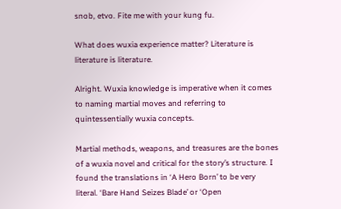snob, etvo. Fite me with your kung fu.

What does wuxia experience matter? Literature is literature is literature.

Alright. Wuxia knowledge is imperative when it comes to naming martial moves and referring to quintessentially wuxia concepts.

Martial methods, weapons, and treasures are the bones of a wuxia novel and critical for the story’s structure. I found the translations in ‘A Hero Born’ to be very literal. ‘Bare Hand Seizes Blade’ or ‘Open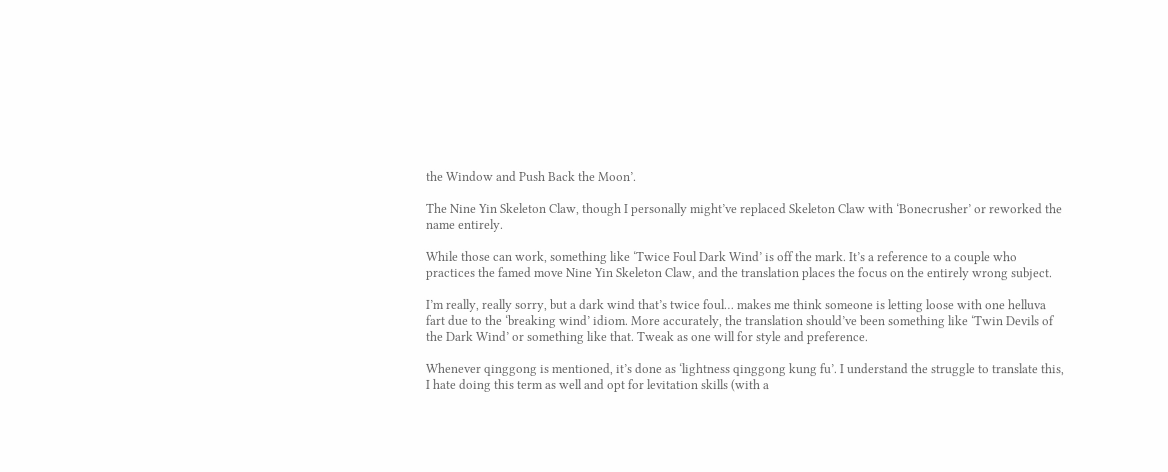the Window and Push Back the Moon’.

The Nine Yin Skeleton Claw, though I personally might’ve replaced Skeleton Claw with ‘Bonecrusher’ or reworked the name entirely.

While those can work, something like ‘Twice Foul Dark Wind’ is off the mark. It’s a reference to a couple who practices the famed move Nine Yin Skeleton Claw, and the translation places the focus on the entirely wrong subject.

I’m really, really sorry, but a dark wind that’s twice foul… makes me think someone is letting loose with one helluva fart due to the ‘breaking wind’ idiom. More accurately, the translation should’ve been something like ‘Twin Devils of the Dark Wind’ or something like that. Tweak as one will for style and preference.

Whenever qinggong is mentioned, it’s done as ‘lightness qinggong kung fu’. I understand the struggle to translate this, I hate doing this term as well and opt for levitation skills (with a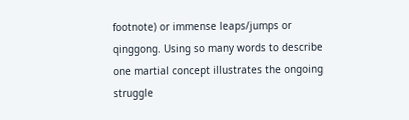footnote) or immense leaps/jumps or qinggong. Using so many words to describe one martial concept illustrates the ongoing struggle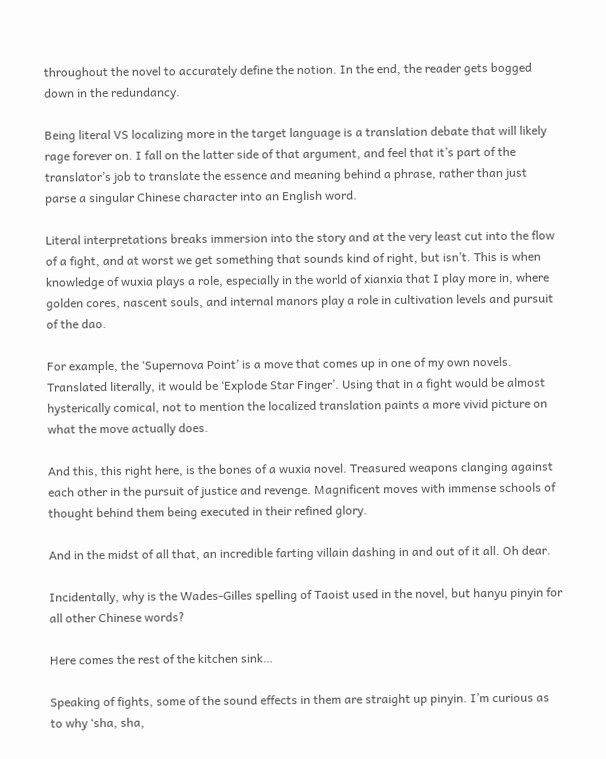throughout the novel to accurately define the notion. In the end, the reader gets bogged down in the redundancy.

Being literal VS localizing more in the target language is a translation debate that will likely rage forever on. I fall on the latter side of that argument, and feel that it’s part of the translator’s job to translate the essence and meaning behind a phrase, rather than just parse a singular Chinese character into an English word.

Literal interpretations breaks immersion into the story and at the very least cut into the flow of a fight, and at worst we get something that sounds kind of right, but isn’t. This is when knowledge of wuxia plays a role, especially in the world of xianxia that I play more in, where golden cores, nascent souls, and internal manors play a role in cultivation levels and pursuit of the dao.

For example, the ‘Supernova Point’ is a move that comes up in one of my own novels. Translated literally, it would be ‘Explode Star Finger’. Using that in a fight would be almost hysterically comical, not to mention the localized translation paints a more vivid picture on what the move actually does.

And this, this right here, is the bones of a wuxia novel. Treasured weapons clanging against each other in the pursuit of justice and revenge. Magnificent moves with immense schools of thought behind them being executed in their refined glory.

And in the midst of all that, an incredible farting villain dashing in and out of it all. Oh dear.

Incidentally, why is the Wades-Gilles spelling of Taoist used in the novel, but hanyu pinyin for all other Chinese words?

Here comes the rest of the kitchen sink…

Speaking of fights, some of the sound effects in them are straight up pinyin. I’m curious as to why ‘sha, sha,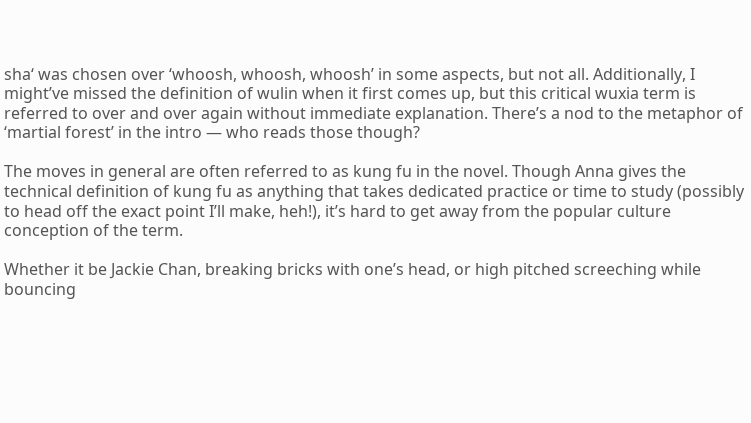sha‘ was chosen over ‘whoosh, whoosh, whoosh’ in some aspects, but not all. Additionally, I might’ve missed the definition of wulin when it first comes up, but this critical wuxia term is referred to over and over again without immediate explanation. There’s a nod to the metaphor of ‘martial forest’ in the intro — who reads those though?

The moves in general are often referred to as kung fu in the novel. Though Anna gives the technical definition of kung fu as anything that takes dedicated practice or time to study (possibly to head off the exact point I’ll make, heh!), it’s hard to get away from the popular culture conception of the term.

Whether it be Jackie Chan, breaking bricks with one’s head, or high pitched screeching while bouncing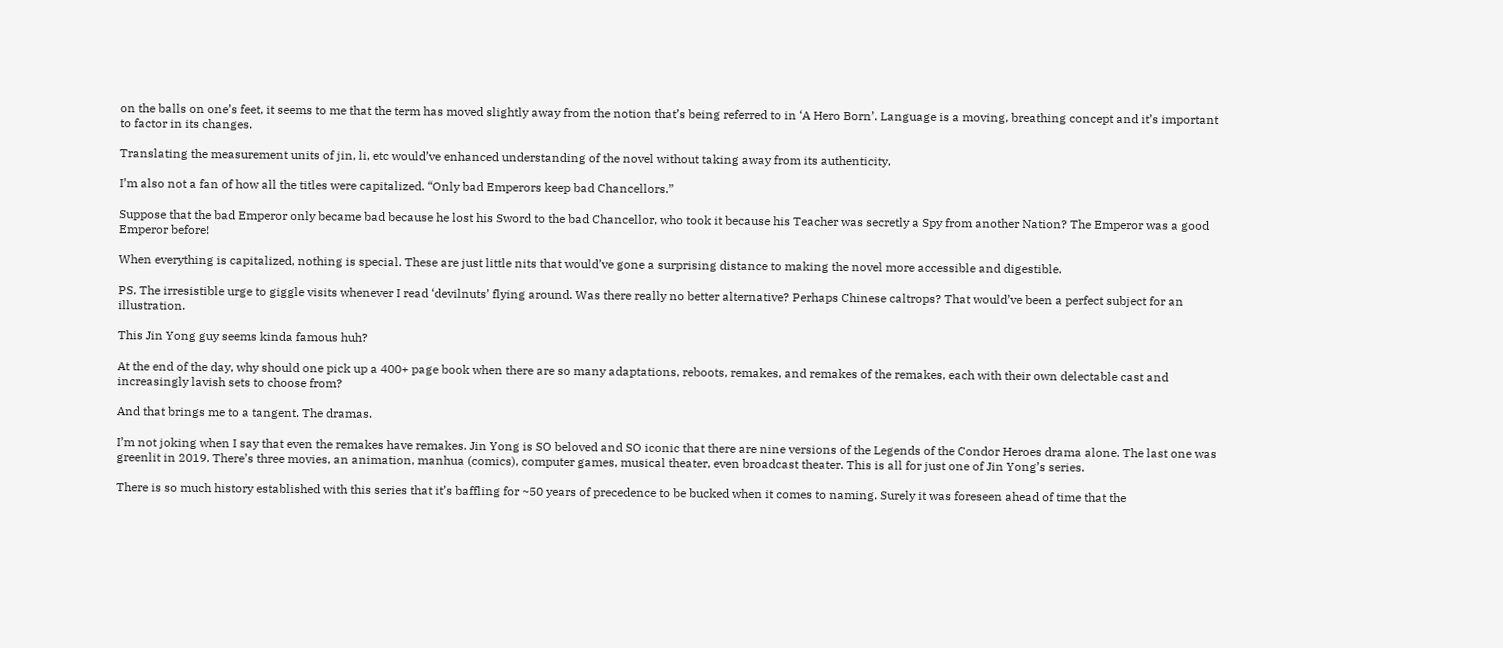on the balls on one’s feet, it seems to me that the term has moved slightly away from the notion that’s being referred to in ‘A Hero Born’. Language is a moving, breathing concept and it’s important to factor in its changes.

Translating the measurement units of jin, li, etc would’ve enhanced understanding of the novel without taking away from its authenticity.

I’m also not a fan of how all the titles were capitalized. “Only bad Emperors keep bad Chancellors.”

Suppose that the bad Emperor only became bad because he lost his Sword to the bad Chancellor, who took it because his Teacher was secretly a Spy from another Nation? The Emperor was a good Emperor before!

When everything is capitalized, nothing is special. These are just little nits that would’ve gone a surprising distance to making the novel more accessible and digestible.

PS. The irresistible urge to giggle visits whenever I read ‘devilnuts’ flying around. Was there really no better alternative? Perhaps Chinese caltrops? That would’ve been a perfect subject for an illustration.

This Jin Yong guy seems kinda famous huh?

At the end of the day, why should one pick up a 400+ page book when there are so many adaptations, reboots, remakes, and remakes of the remakes, each with their own delectable cast and increasingly lavish sets to choose from?

And that brings me to a tangent. The dramas.

I’m not joking when I say that even the remakes have remakes. Jin Yong is SO beloved and SO iconic that there are nine versions of the Legends of the Condor Heroes drama alone. The last one was greenlit in 2019. There’s three movies, an animation, manhua (comics), computer games, musical theater, even broadcast theater. This is all for just one of Jin Yong’s series.

There is so much history established with this series that it’s baffling for ~50 years of precedence to be bucked when it comes to naming. Surely it was foreseen ahead of time that the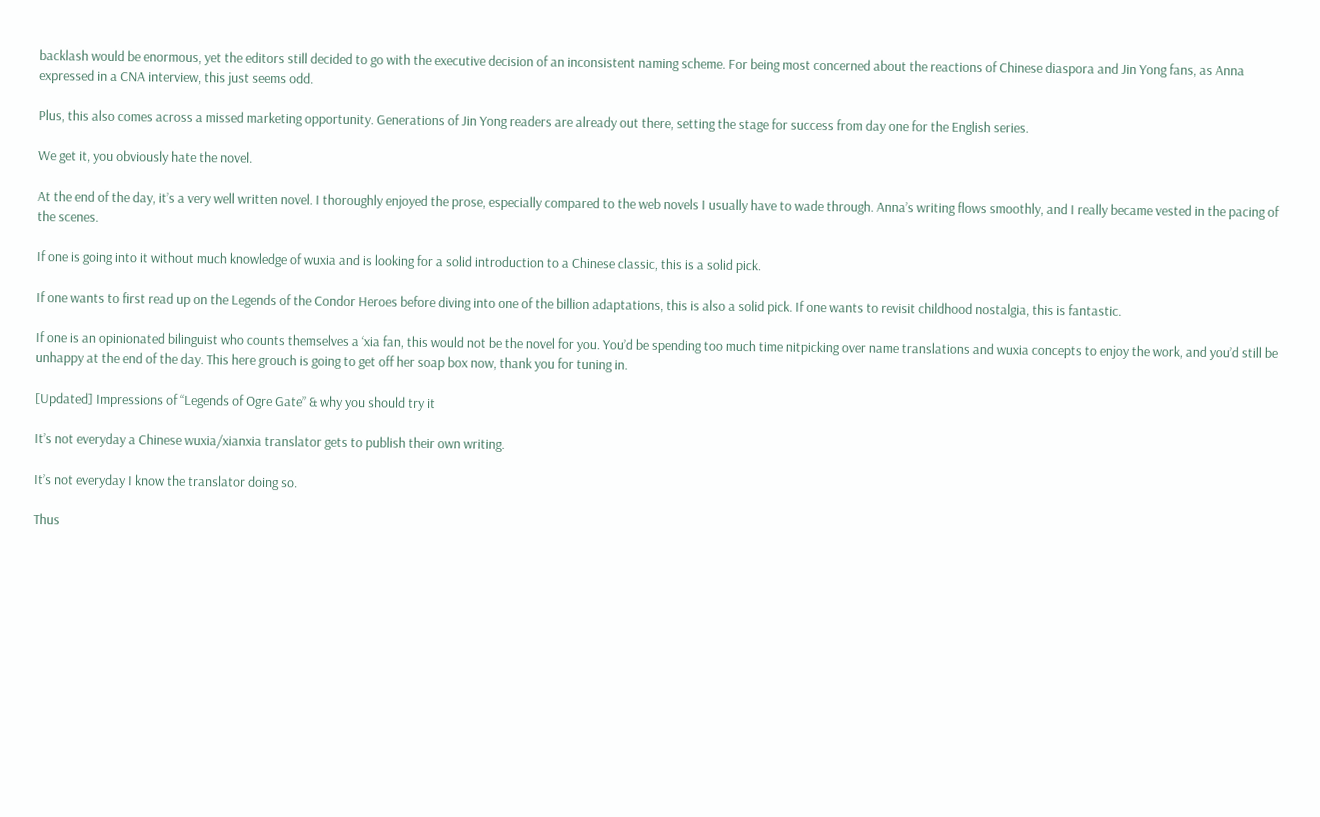backlash would be enormous, yet the editors still decided to go with the executive decision of an inconsistent naming scheme. For being most concerned about the reactions of Chinese diaspora and Jin Yong fans, as Anna expressed in a CNA interview, this just seems odd.

Plus, this also comes across a missed marketing opportunity. Generations of Jin Yong readers are already out there, setting the stage for success from day one for the English series.

We get it, you obviously hate the novel.

At the end of the day, it’s a very well written novel. I thoroughly enjoyed the prose, especially compared to the web novels I usually have to wade through. Anna’s writing flows smoothly, and I really became vested in the pacing of the scenes.

If one is going into it without much knowledge of wuxia and is looking for a solid introduction to a Chinese classic, this is a solid pick.

If one wants to first read up on the Legends of the Condor Heroes before diving into one of the billion adaptations, this is also a solid pick. If one wants to revisit childhood nostalgia, this is fantastic.

If one is an opinionated bilinguist who counts themselves a ‘xia fan, this would not be the novel for you. You’d be spending too much time nitpicking over name translations and wuxia concepts to enjoy the work, and you’d still be unhappy at the end of the day. This here grouch is going to get off her soap box now, thank you for tuning in.

[Updated] Impressions of “Legends of Ogre Gate” & why you should try it

It’s not everyday a Chinese wuxia/xianxia translator gets to publish their own writing.

It’s not everyday I know the translator doing so.

Thus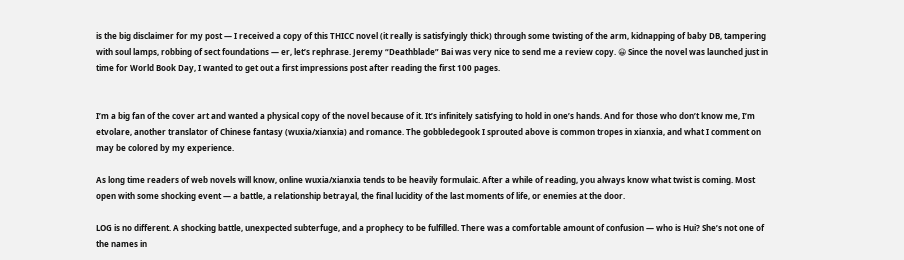is the big disclaimer for my post — I received a copy of this THICC novel (it really is satisfyingly thick) through some twisting of the arm, kidnapping of baby DB, tampering with soul lamps, robbing of sect foundations — er, let’s rephrase. Jeremy “Deathblade” Bai was very nice to send me a review copy. 😀 Since the novel was launched just in time for World Book Day, I wanted to get out a first impressions post after reading the first 100 pages.


I’m a big fan of the cover art and wanted a physical copy of the novel because of it. It’s infinitely satisfying to hold in one’s hands. And for those who don’t know me, I’m etvolare, another translator of Chinese fantasy (wuxia/xianxia) and romance. The gobbledegook I sprouted above is common tropes in xianxia, and what I comment on may be colored by my experience.

As long time readers of web novels will know, online wuxia/xianxia tends to be heavily formulaic. After a while of reading, you always know what twist is coming. Most open with some shocking event — a battle, a relationship betrayal, the final lucidity of the last moments of life, or enemies at the door.

LOG is no different. A shocking battle, unexpected subterfuge, and a prophecy to be fulfilled. There was a comfortable amount of confusion — who is Hui? She’s not one of the names in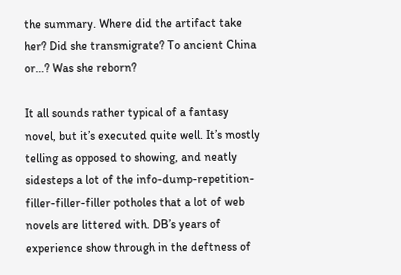the summary. Where did the artifact take her? Did she transmigrate? To ancient China or…? Was she reborn?

It all sounds rather typical of a fantasy novel, but it’s executed quite well. It’s mostly telling as opposed to showing, and neatly sidesteps a lot of the info-dump-repetition-filler-filler-filler potholes that a lot of web novels are littered with. DB’s years of experience show through in the deftness of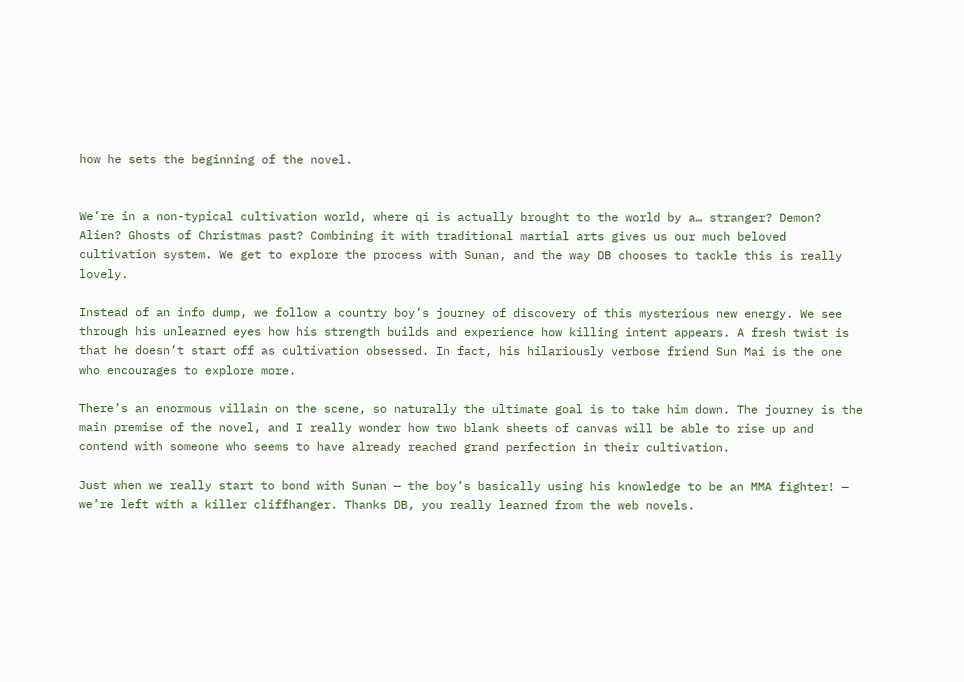how he sets the beginning of the novel.


We’re in a non-typical cultivation world, where qi is actually brought to the world by a… stranger? Demon? Alien? Ghosts of Christmas past? Combining it with traditional martial arts gives us our much beloved cultivation system. We get to explore the process with Sunan, and the way DB chooses to tackle this is really lovely.

Instead of an info dump, we follow a country boy’s journey of discovery of this mysterious new energy. We see through his unlearned eyes how his strength builds and experience how killing intent appears. A fresh twist is that he doesn’t start off as cultivation obsessed. In fact, his hilariously verbose friend Sun Mai is the one who encourages to explore more.

There’s an enormous villain on the scene, so naturally the ultimate goal is to take him down. The journey is the main premise of the novel, and I really wonder how two blank sheets of canvas will be able to rise up and contend with someone who seems to have already reached grand perfection in their cultivation.

Just when we really start to bond with Sunan — the boy’s basically using his knowledge to be an MMA fighter! — we’re left with a killer cliffhanger. Thanks DB, you really learned from the web novels.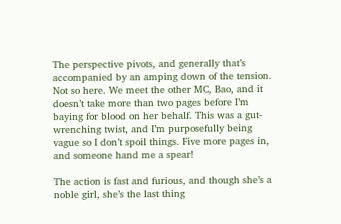The perspective pivots, and generally that’s accompanied by an amping down of the tension. Not so here. We meet the other MC, Bao, and it doesn’t take more than two pages before I’m baying for blood on her behalf. This was a gut-wrenching twist, and I’m purposefully being vague so I don’t spoil things. Five more pages in, and someone hand me a spear!

The action is fast and furious, and though she’s a noble girl, she’s the last thing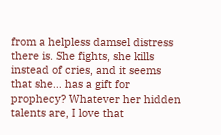from a helpless damsel distress there is. She fights, she kills instead of cries, and it seems that she… has a gift for prophecy? Whatever her hidden talents are, I love that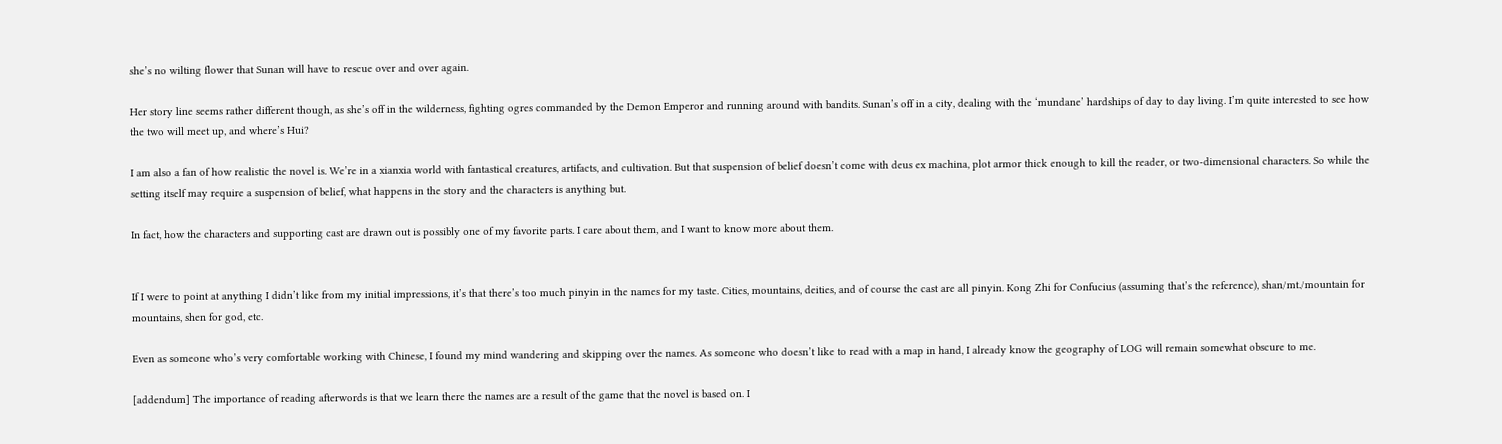she’s no wilting flower that Sunan will have to rescue over and over again.

Her story line seems rather different though, as she’s off in the wilderness, fighting ogres commanded by the Demon Emperor and running around with bandits. Sunan’s off in a city, dealing with the ‘mundane’ hardships of day to day living. I’m quite interested to see how the two will meet up, and where’s Hui?

I am also a fan of how realistic the novel is. We’re in a xianxia world with fantastical creatures, artifacts, and cultivation. But that suspension of belief doesn’t come with deus ex machina, plot armor thick enough to kill the reader, or two-dimensional characters. So while the setting itself may require a suspension of belief, what happens in the story and the characters is anything but.

In fact, how the characters and supporting cast are drawn out is possibly one of my favorite parts. I care about them, and I want to know more about them.


If I were to point at anything I didn’t like from my initial impressions, it’s that there’s too much pinyin in the names for my taste. Cities, mountains, deities, and of course the cast are all pinyin. Kong Zhi for Confucius (assuming that’s the reference), shan/mt./mountain for mountains, shen for god, etc.

Even as someone who’s very comfortable working with Chinese, I found my mind wandering and skipping over the names. As someone who doesn’t like to read with a map in hand, I already know the geography of LOG will remain somewhat obscure to me.

[addendum] The importance of reading afterwords is that we learn there the names are a result of the game that the novel is based on. I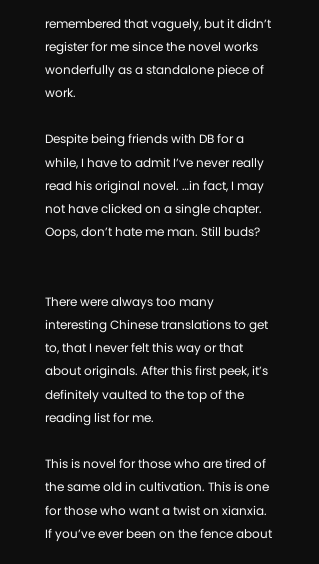remembered that vaguely, but it didn’t register for me since the novel works wonderfully as a standalone piece of work.

Despite being friends with DB for a while, I have to admit I’ve never really read his original novel. …in fact, I may not have clicked on a single chapter. Oops, don’t hate me man. Still buds?


There were always too many interesting Chinese translations to get to, that I never felt this way or that about originals. After this first peek, it’s definitely vaulted to the top of the reading list for me.

This is novel for those who are tired of the same old in cultivation. This is one for those who want a twist on xianxia. If you’ve ever been on the fence about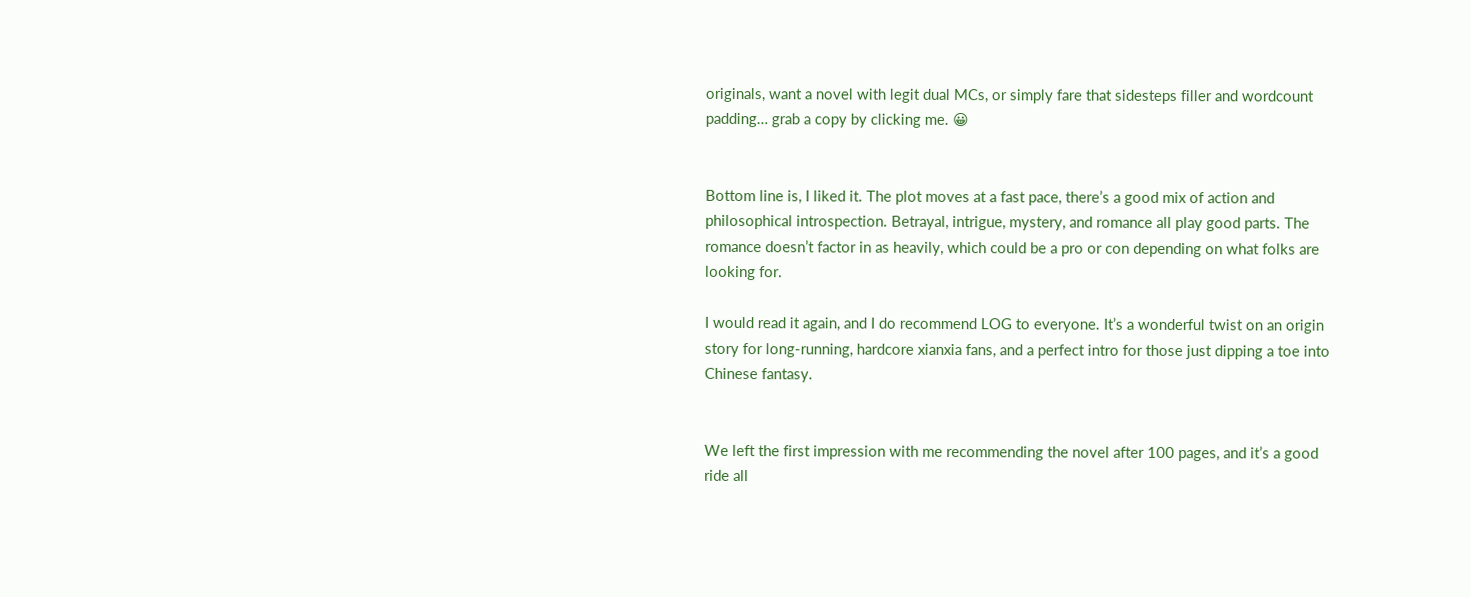originals, want a novel with legit dual MCs, or simply fare that sidesteps filler and wordcount padding… grab a copy by clicking me. 😀


Bottom line is, I liked it. The plot moves at a fast pace, there’s a good mix of action and philosophical introspection. Betrayal, intrigue, mystery, and romance all play good parts. The romance doesn’t factor in as heavily, which could be a pro or con depending on what folks are looking for.

I would read it again, and I do recommend LOG to everyone. It’s a wonderful twist on an origin story for long-running, hardcore xianxia fans, and a perfect intro for those just dipping a toe into Chinese fantasy.


We left the first impression with me recommending the novel after 100 pages, and it’s a good ride all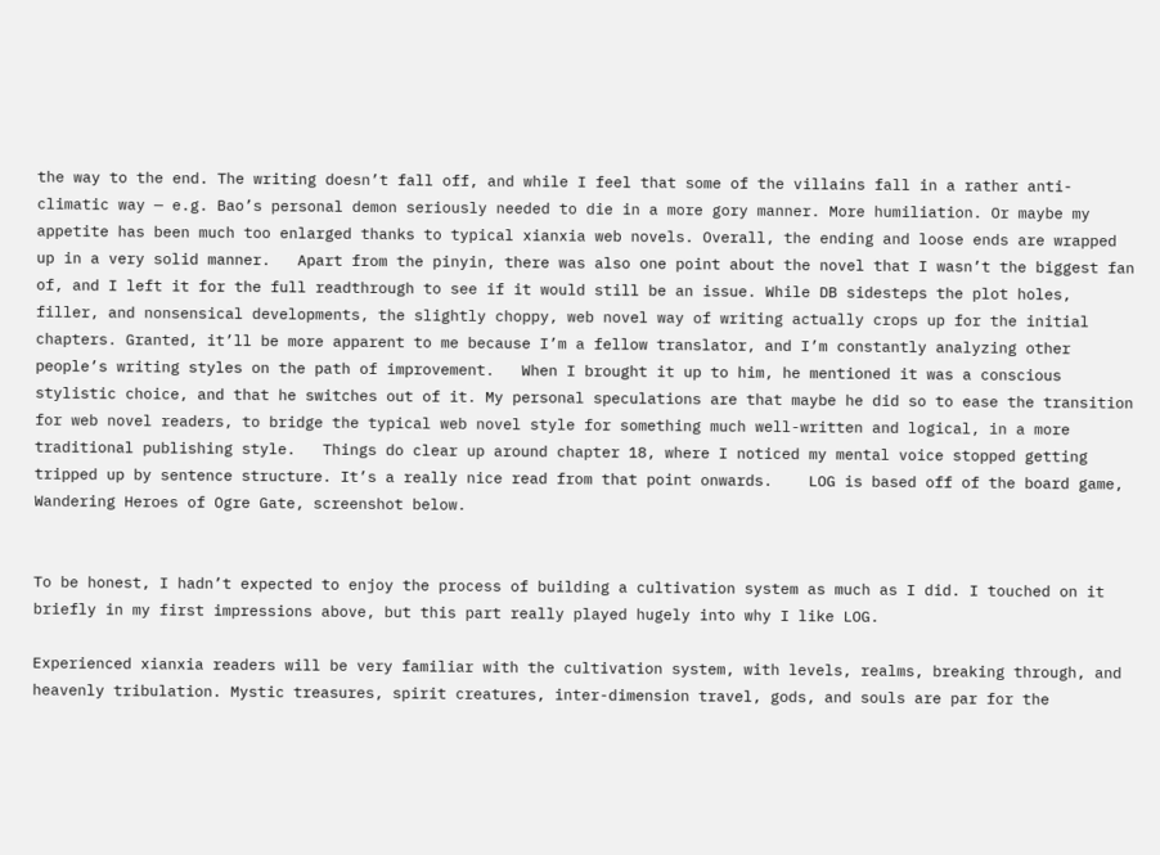the way to the end. The writing doesn’t fall off, and while I feel that some of the villains fall in a rather anti-climatic way — e.g. Bao’s personal demon seriously needed to die in a more gory manner. More humiliation. Or maybe my appetite has been much too enlarged thanks to typical xianxia web novels. Overall, the ending and loose ends are wrapped up in a very solid manner.   Apart from the pinyin, there was also one point about the novel that I wasn’t the biggest fan of, and I left it for the full readthrough to see if it would still be an issue. While DB sidesteps the plot holes, filler, and nonsensical developments, the slightly choppy, web novel way of writing actually crops up for the initial chapters. Granted, it’ll be more apparent to me because I’m a fellow translator, and I’m constantly analyzing other people’s writing styles on the path of improvement.   When I brought it up to him, he mentioned it was a conscious stylistic choice, and that he switches out of it. My personal speculations are that maybe he did so to ease the transition for web novel readers, to bridge the typical web novel style for something much well-written and logical, in a more traditional publishing style.   Things do clear up around chapter 18, where I noticed my mental voice stopped getting tripped up by sentence structure. It’s a really nice read from that point onwards.    LOG is based off of the board game, Wandering Heroes of Ogre Gate, screenshot below.


To be honest, I hadn’t expected to enjoy the process of building a cultivation system as much as I did. I touched on it briefly in my first impressions above, but this part really played hugely into why I like LOG.

Experienced xianxia readers will be very familiar with the cultivation system, with levels, realms, breaking through, and heavenly tribulation. Mystic treasures, spirit creatures, inter-dimension travel, gods, and souls are par for the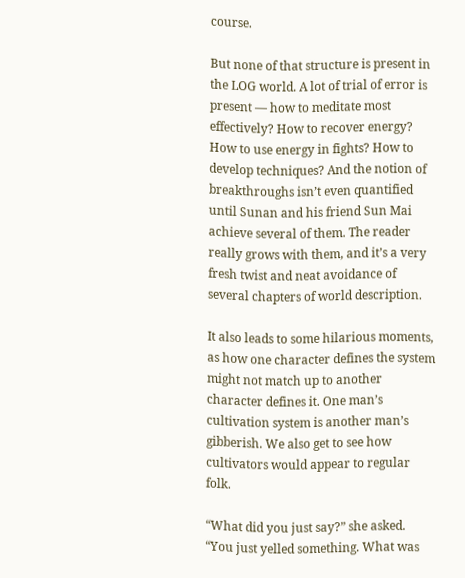course.

But none of that structure is present in the LOG world. A lot of trial of error is present — how to meditate most effectively? How to recover energy? How to use energy in fights? How to develop techniques? And the notion of breakthroughs isn’t even quantified until Sunan and his friend Sun Mai achieve several of them. The reader really grows with them, and it’s a very fresh twist and neat avoidance of several chapters of world description.

It also leads to some hilarious moments, as how one character defines the system might not match up to another character defines it. One man’s cultivation system is another man’s gibberish. We also get to see how cultivators would appear to regular folk.

“What did you just say?” she asked.
“You just yelled something. What was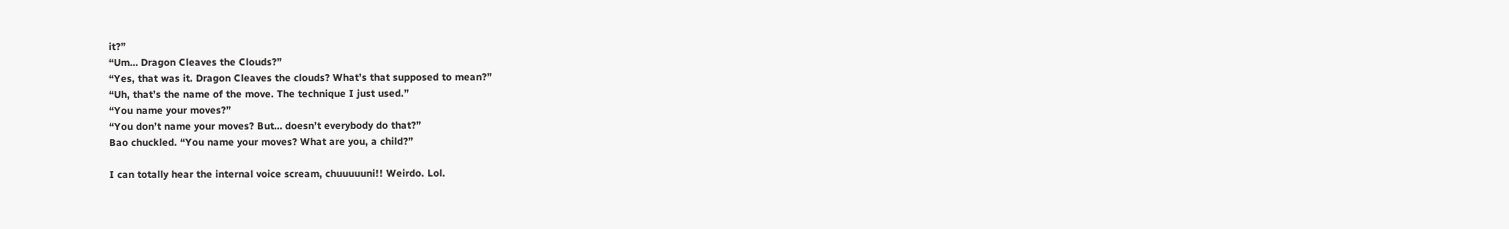it?”
“Um… Dragon Cleaves the Clouds?”
“Yes, that was it. Dragon Cleaves the clouds? What’s that supposed to mean?”
“Uh, that’s the name of the move. The technique I just used.”
“You name your moves?”
“You don’t name your moves? But… doesn’t everybody do that?”
Bao chuckled. “You name your moves? What are you, a child?”

I can totally hear the internal voice scream, chuuuuuni!! Weirdo. Lol.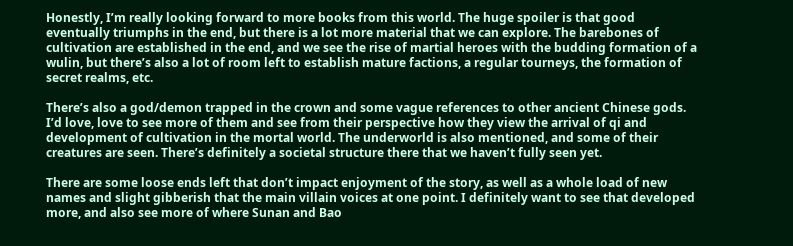Honestly, I’m really looking forward to more books from this world. The huge spoiler is that good eventually triumphs in the end, but there is a lot more material that we can explore. The barebones of cultivation are established in the end, and we see the rise of martial heroes with the budding formation of a wulin, but there’s also a lot of room left to establish mature factions, a regular tourneys, the formation of secret realms, etc.

There’s also a god/demon trapped in the crown and some vague references to other ancient Chinese gods. I’d love, love to see more of them and see from their perspective how they view the arrival of qi and development of cultivation in the mortal world. The underworld is also mentioned, and some of their creatures are seen. There’s definitely a societal structure there that we haven’t fully seen yet.

There are some loose ends left that don’t impact enjoyment of the story, as well as a whole load of new names and slight gibberish that the main villain voices at one point. I definitely want to see that developed more, and also see more of where Sunan and Bao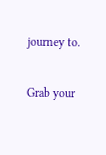journey to.

Grab your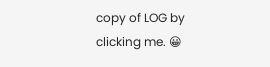copy of LOG by clicking me. 😀